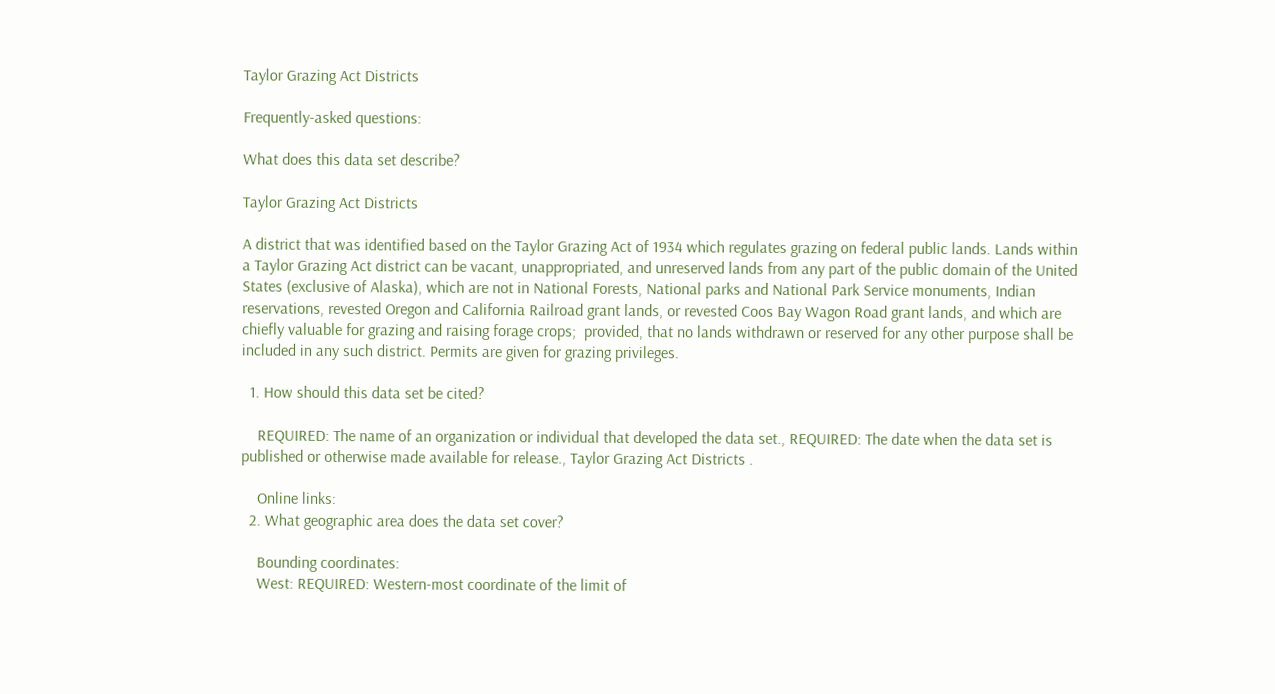Taylor Grazing Act Districts

Frequently-asked questions:

What does this data set describe?

Taylor Grazing Act Districts

A district that was identified based on the Taylor Grazing Act of 1934 which regulates grazing on federal public lands. Lands within a Taylor Grazing Act district can be vacant, unappropriated, and unreserved lands from any part of the public domain of the United States (exclusive of Alaska), which are not in National Forests, National parks and National Park Service monuments, Indian reservations, revested Oregon and California Railroad grant lands, or revested Coos Bay Wagon Road grant lands, and which are chiefly valuable for grazing and raising forage crops;  provided, that no lands withdrawn or reserved for any other purpose shall be included in any such district. Permits are given for grazing privileges.

  1. How should this data set be cited?

    REQUIRED: The name of an organization or individual that developed the data set., REQUIRED: The date when the data set is published or otherwise made available for release., Taylor Grazing Act Districts .

    Online links:
  2. What geographic area does the data set cover?

    Bounding coordinates:
    West: REQUIRED: Western-most coordinate of the limit of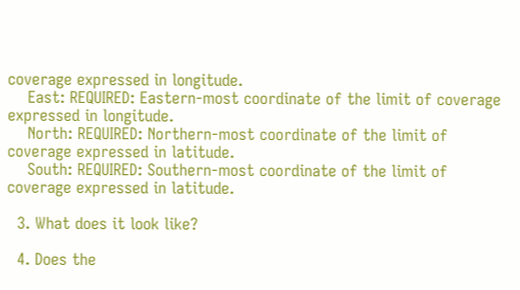coverage expressed in longitude.
    East: REQUIRED: Eastern-most coordinate of the limit of coverage expressed in longitude.
    North: REQUIRED: Northern-most coordinate of the limit of coverage expressed in latitude.
    South: REQUIRED: Southern-most coordinate of the limit of coverage expressed in latitude.

  3. What does it look like?

  4. Does the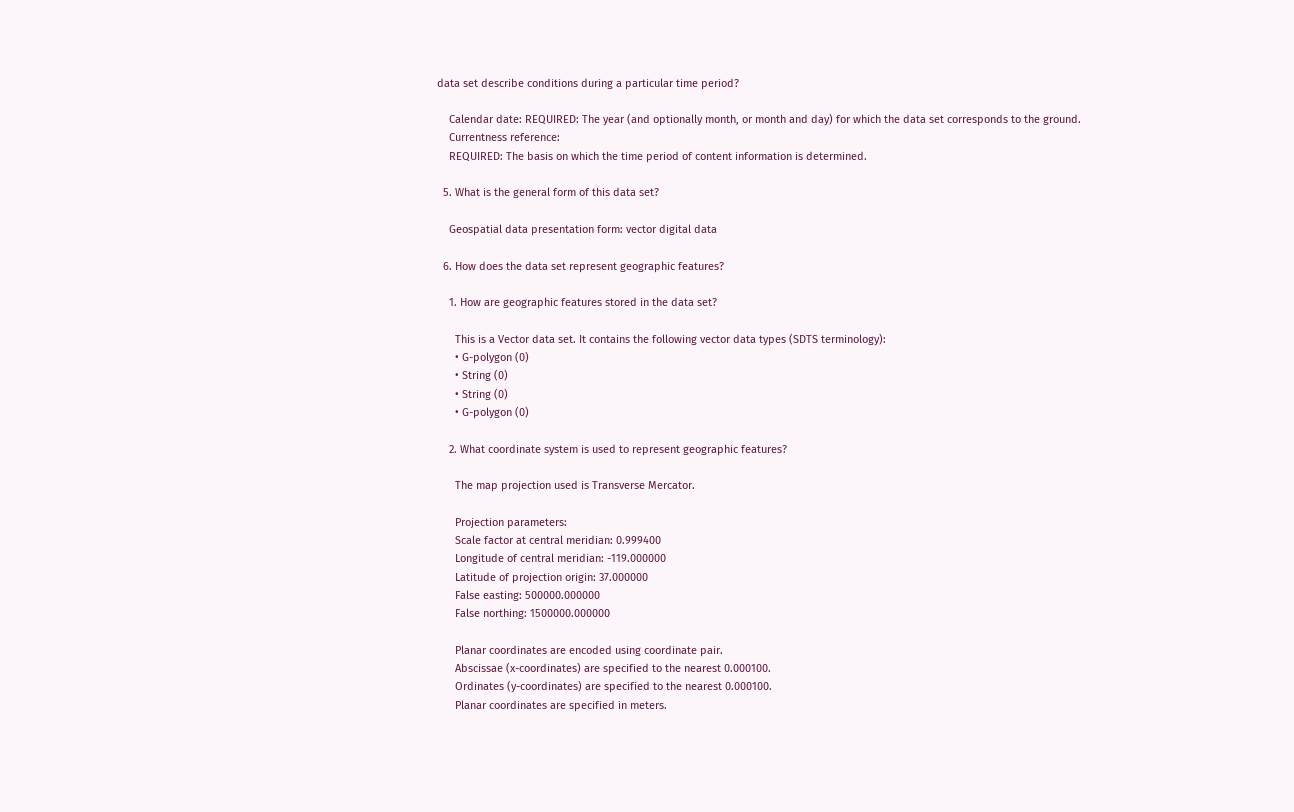data set describe conditions during a particular time period?

    Calendar date: REQUIRED: The year (and optionally month, or month and day) for which the data set corresponds to the ground.
    Currentness reference:
    REQUIRED: The basis on which the time period of content information is determined.

  5. What is the general form of this data set?

    Geospatial data presentation form: vector digital data

  6. How does the data set represent geographic features?

    1. How are geographic features stored in the data set?

      This is a Vector data set. It contains the following vector data types (SDTS terminology):
      • G-polygon (0)
      • String (0)
      • String (0)
      • G-polygon (0)

    2. What coordinate system is used to represent geographic features?

      The map projection used is Transverse Mercator.

      Projection parameters:
      Scale factor at central meridian: 0.999400
      Longitude of central meridian: -119.000000
      Latitude of projection origin: 37.000000
      False easting: 500000.000000
      False northing: 1500000.000000

      Planar coordinates are encoded using coordinate pair.
      Abscissae (x-coordinates) are specified to the nearest 0.000100.
      Ordinates (y-coordinates) are specified to the nearest 0.000100.
      Planar coordinates are specified in meters.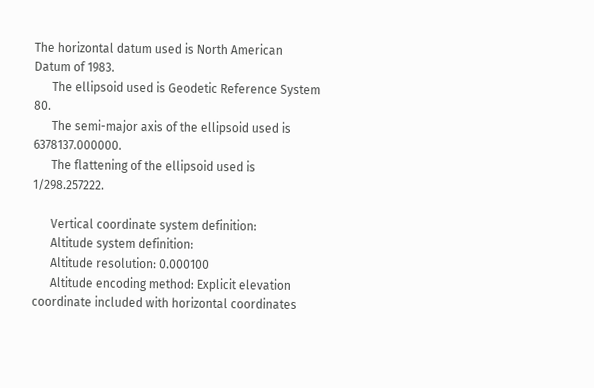The horizontal datum used is North American Datum of 1983.
      The ellipsoid used is Geodetic Reference System 80.
      The semi-major axis of the ellipsoid used is 6378137.000000.
      The flattening of the ellipsoid used is 1/298.257222.

      Vertical coordinate system definition:
      Altitude system definition:
      Altitude resolution: 0.000100
      Altitude encoding method: Explicit elevation coordinate included with horizontal coordinates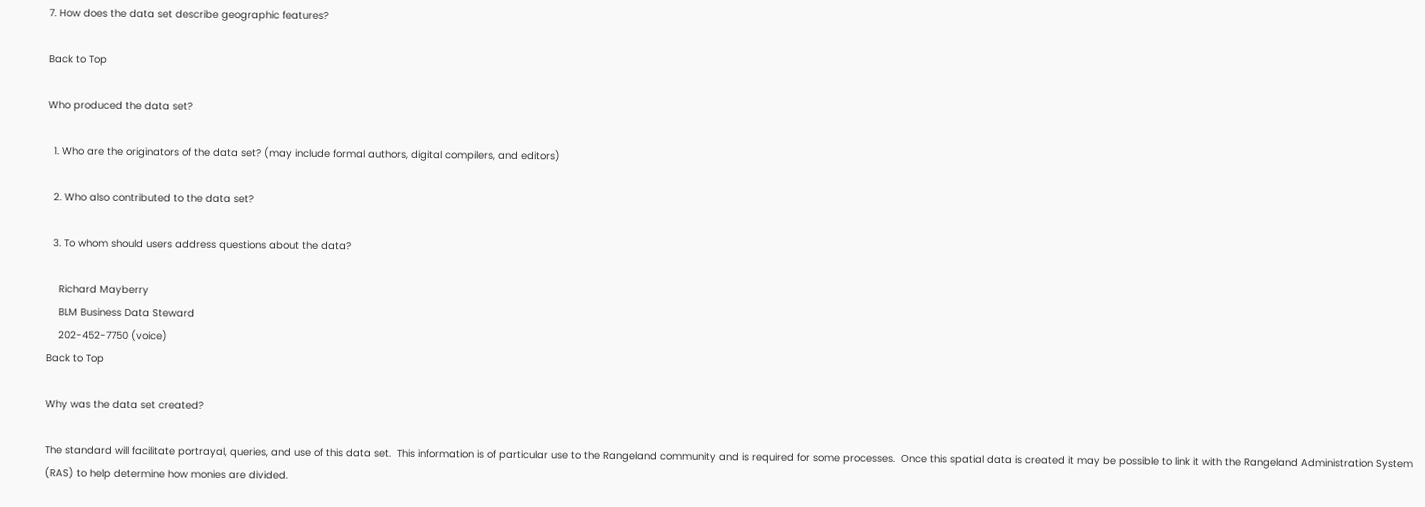7. How does the data set describe geographic features?

Back to Top

Who produced the data set?

  1. Who are the originators of the data set? (may include formal authors, digital compilers, and editors)

  2. Who also contributed to the data set?

  3. To whom should users address questions about the data?

    Richard Mayberry
    BLM Business Data Steward
    202-452-7750 (voice)
Back to Top

Why was the data set created?

The standard will facilitate portrayal, queries, and use of this data set.  This information is of particular use to the Rangeland community and is required for some processes.  Once this spatial data is created it may be possible to link it with the Rangeland Administration System (RAS) to help determine how monies are divided.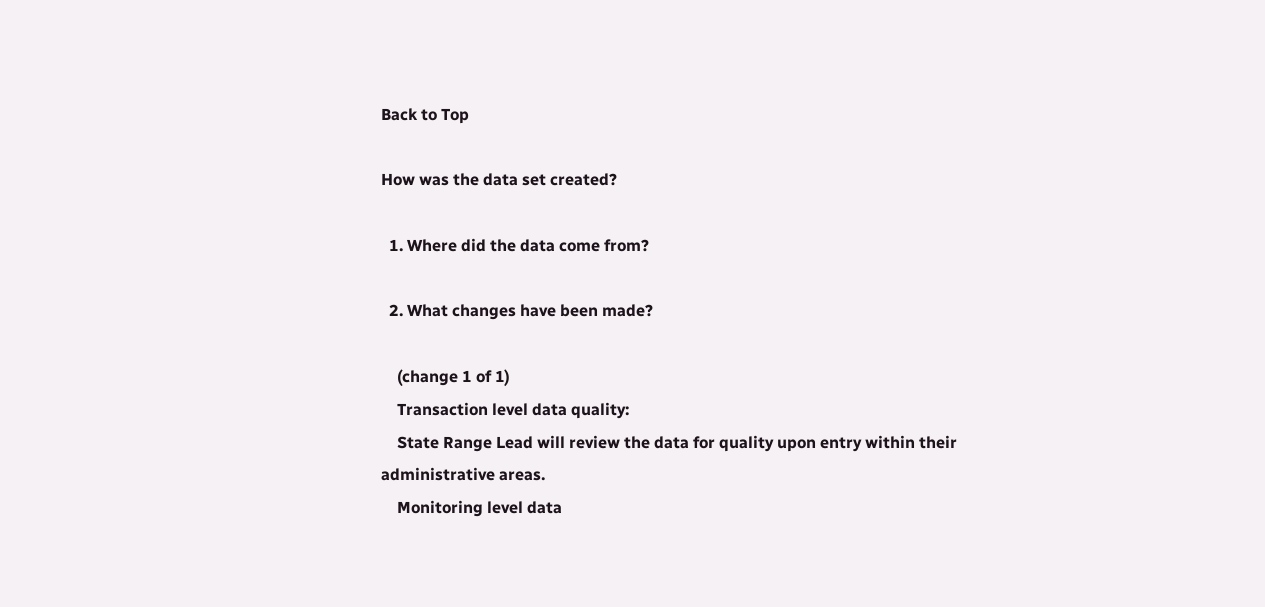Back to Top

How was the data set created?

  1. Where did the data come from?

  2. What changes have been made?

    (change 1 of 1)
    Transaction level data quality:
    State Range Lead will review the data for quality upon entry within their administrative areas.
    Monitoring level data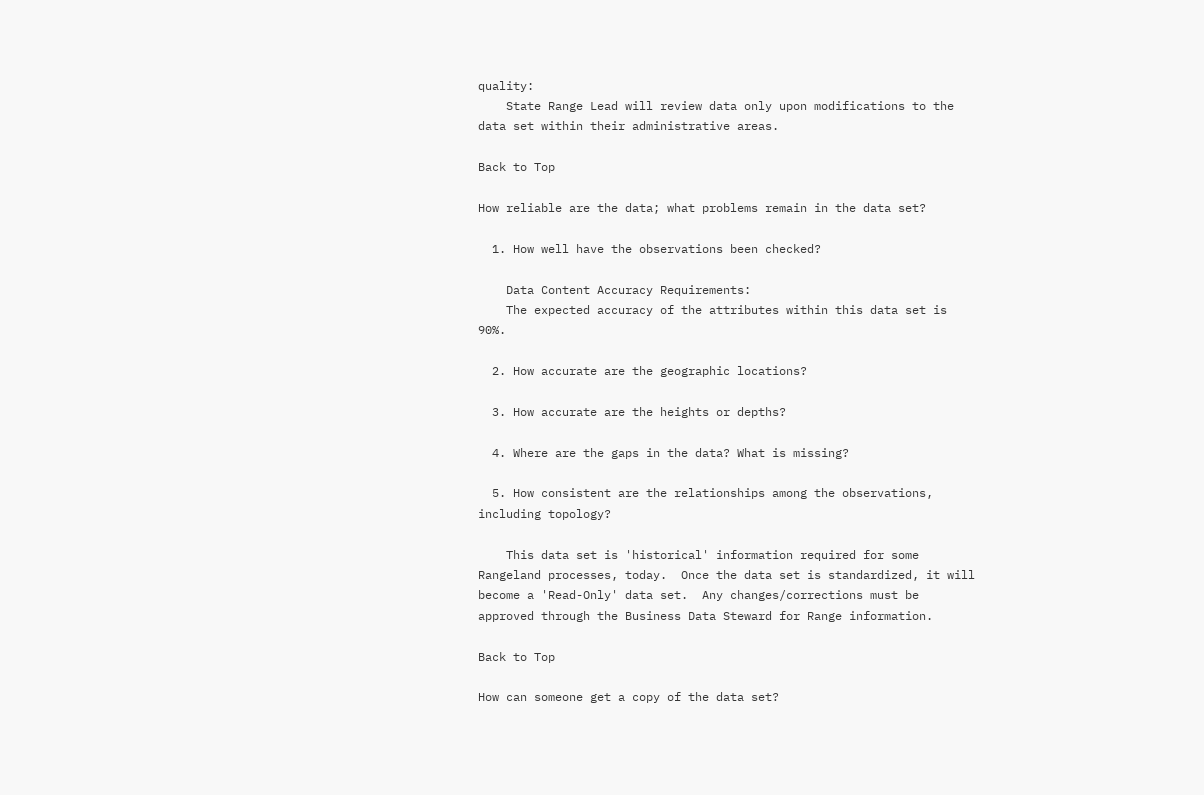quality:
    State Range Lead will review data only upon modifications to the data set within their administrative areas.

Back to Top

How reliable are the data; what problems remain in the data set?

  1. How well have the observations been checked?

    Data Content Accuracy Requirements:
    The expected accuracy of the attributes within this data set is 90%.

  2. How accurate are the geographic locations?

  3. How accurate are the heights or depths?

  4. Where are the gaps in the data? What is missing?

  5. How consistent are the relationships among the observations, including topology?

    This data set is 'historical' information required for some Rangeland processes, today.  Once the data set is standardized, it will become a 'Read-Only' data set.  Any changes/corrections must be approved through the Business Data Steward for Range information.

Back to Top

How can someone get a copy of the data set?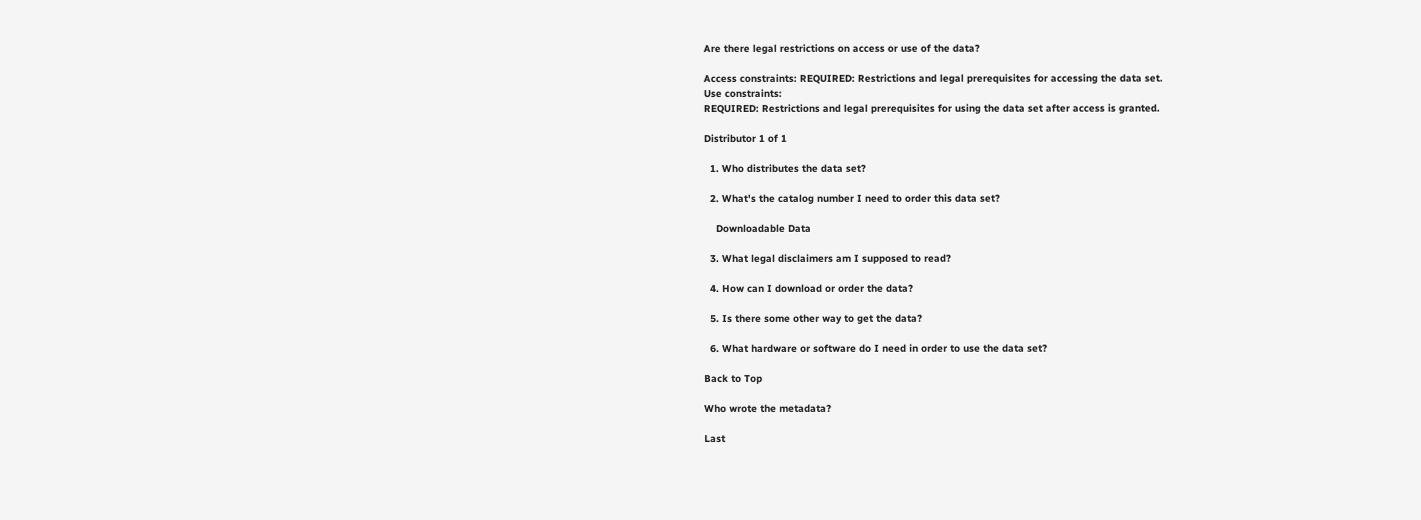Are there legal restrictions on access or use of the data?

Access constraints: REQUIRED: Restrictions and legal prerequisites for accessing the data set.
Use constraints:
REQUIRED: Restrictions and legal prerequisites for using the data set after access is granted.

Distributor 1 of 1

  1. Who distributes the data set?

  2. What's the catalog number I need to order this data set?

    Downloadable Data

  3. What legal disclaimers am I supposed to read?

  4. How can I download or order the data?

  5. Is there some other way to get the data?

  6. What hardware or software do I need in order to use the data set?

Back to Top

Who wrote the metadata?

Last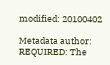modified: 20100402

Metadata author:
REQUIRED: The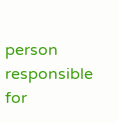person responsible for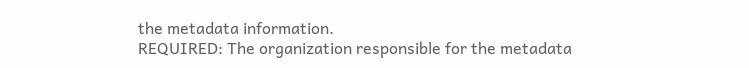the metadata information.
REQUIRED: The organization responsible for the metadata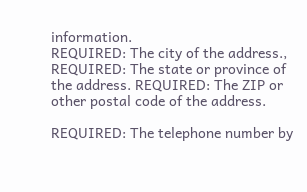information.
REQUIRED: The city of the address., REQUIRED: The state or province of the address. REQUIRED: The ZIP or other postal code of the address.

REQUIRED: The telephone number by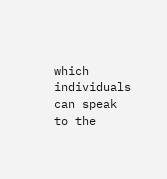which individuals can speak to the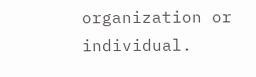organization or individual.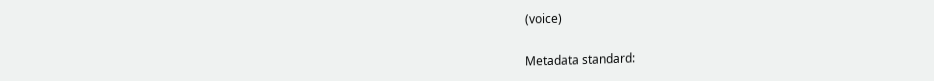(voice)

Metadata standard: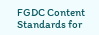FGDC Content Standards for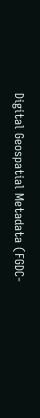Digital Geospatial Metadata (FGDC-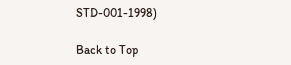STD-001-1998)

Back to Top